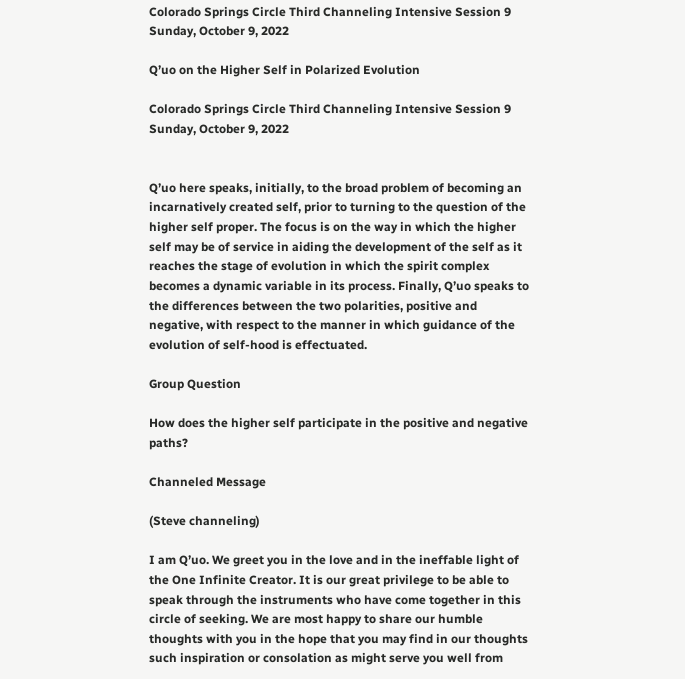Colorado Springs Circle Third Channeling Intensive Session 9 Sunday, October 9, 2022

Q’uo on the Higher Self in Polarized Evolution

Colorado Springs Circle Third Channeling Intensive Session 9 Sunday, October 9, 2022


Q’uo here speaks, initially, to the broad problem of becoming an incarnatively created self, prior to turning to the question of the higher self proper. The focus is on the way in which the higher self may be of service in aiding the development of the self as it reaches the stage of evolution in which the spirit complex becomes a dynamic variable in its process. Finally, Q’uo speaks to the differences between the two polarities, positive and negative, with respect to the manner in which guidance of the evolution of self-hood is effectuated.

Group Question

How does the higher self participate in the positive and negative paths?

Channeled Message

(Steve channeling)

I am Q’uo. We greet you in the love and in the ineffable light of the One Infinite Creator. It is our great privilege to be able to speak through the instruments who have come together in this circle of seeking. We are most happy to share our humble thoughts with you in the hope that you may find in our thoughts such inspiration or consolation as might serve you well from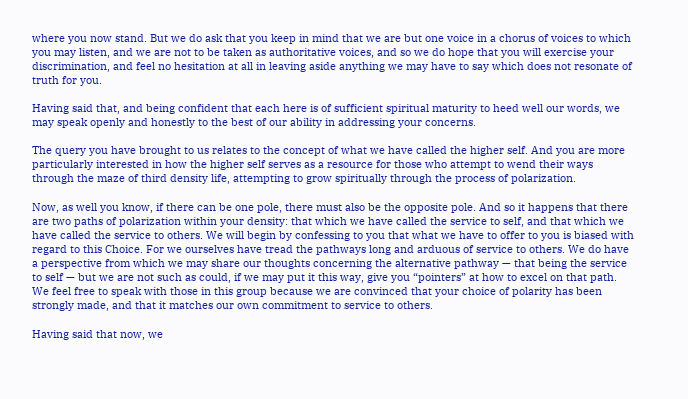where you now stand. But we do ask that you keep in mind that we are but one voice in a chorus of voices to which you may listen, and we are not to be taken as authoritative voices, and so we do hope that you will exercise your discrimination, and feel no hesitation at all in leaving aside anything we may have to say which does not resonate of truth for you.

Having said that, and being confident that each here is of sufficient spiritual maturity to heed well our words, we may speak openly and honestly to the best of our ability in addressing your concerns.

The query you have brought to us relates to the concept of what we have called the higher self. And you are more particularly interested in how the higher self serves as a resource for those who attempt to wend their ways through the maze of third density life, attempting to grow spiritually through the process of polarization.

Now, as well you know, if there can be one pole, there must also be the opposite pole. And so it happens that there are two paths of polarization within your density: that which we have called the service to self, and that which we have called the service to others. We will begin by confessing to you that what we have to offer to you is biased with regard to this Choice. For we ourselves have tread the pathways long and arduous of service to others. We do have a perspective from which we may share our thoughts concerning the alternative pathway — that being the service to self — but we are not such as could, if we may put it this way, give you “pointers” at how to excel on that path. We feel free to speak with those in this group because we are convinced that your choice of polarity has been strongly made, and that it matches our own commitment to service to others.

Having said that now, we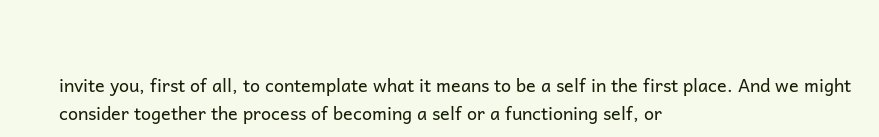invite you, first of all, to contemplate what it means to be a self in the first place. And we might consider together the process of becoming a self or a functioning self, or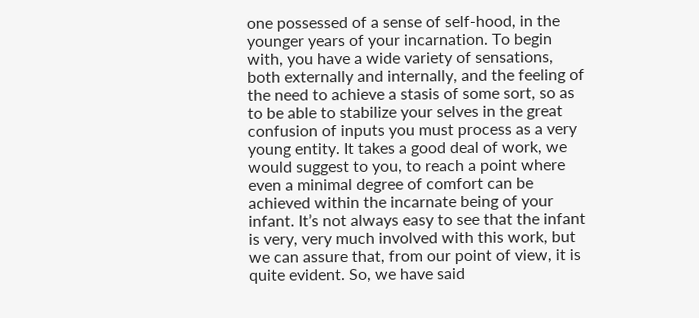one possessed of a sense of self-hood, in the younger years of your incarnation. To begin with, you have a wide variety of sensations, both externally and internally, and the feeling of the need to achieve a stasis of some sort, so as to be able to stabilize your selves in the great confusion of inputs you must process as a very young entity. It takes a good deal of work, we would suggest to you, to reach a point where even a minimal degree of comfort can be achieved within the incarnate being of your infant. It’s not always easy to see that the infant is very, very much involved with this work, but we can assure that, from our point of view, it is quite evident. So, we have said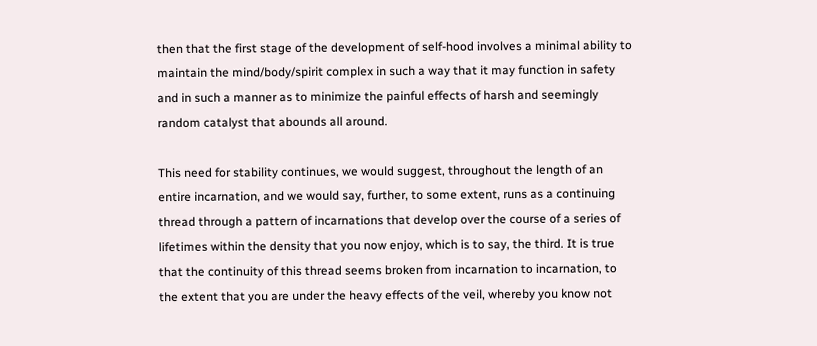then that the first stage of the development of self-hood involves a minimal ability to maintain the mind/body/spirit complex in such a way that it may function in safety and in such a manner as to minimize the painful effects of harsh and seemingly random catalyst that abounds all around.

This need for stability continues, we would suggest, throughout the length of an entire incarnation, and we would say, further, to some extent, runs as a continuing thread through a pattern of incarnations that develop over the course of a series of lifetimes within the density that you now enjoy, which is to say, the third. It is true that the continuity of this thread seems broken from incarnation to incarnation, to the extent that you are under the heavy effects of the veil, whereby you know not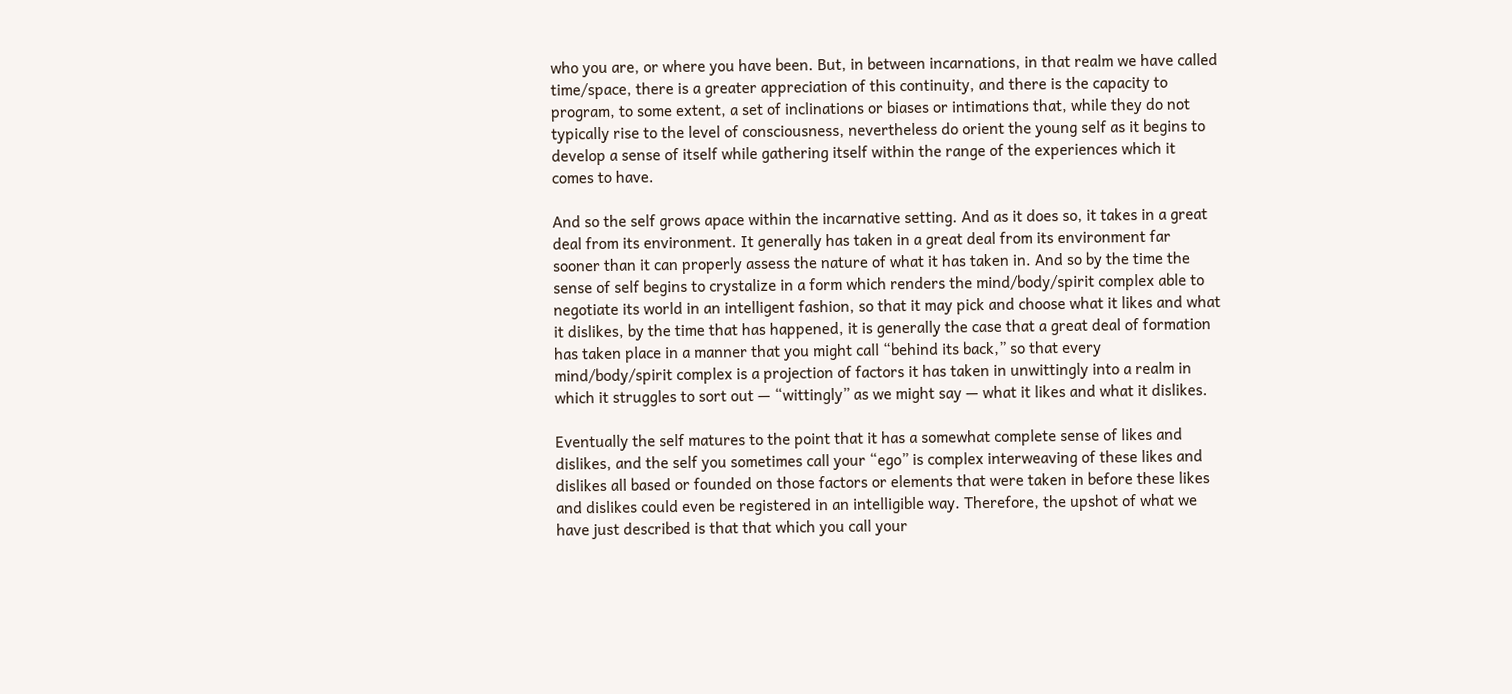who you are, or where you have been. But, in between incarnations, in that realm we have called time/space, there is a greater appreciation of this continuity, and there is the capacity to program, to some extent, a set of inclinations or biases or intimations that, while they do not typically rise to the level of consciousness, nevertheless do orient the young self as it begins to develop a sense of itself while gathering itself within the range of the experiences which it comes to have.

And so the self grows apace within the incarnative setting. And as it does so, it takes in a great deal from its environment. It generally has taken in a great deal from its environment far sooner than it can properly assess the nature of what it has taken in. And so by the time the sense of self begins to crystalize in a form which renders the mind/body/spirit complex able to negotiate its world in an intelligent fashion, so that it may pick and choose what it likes and what it dislikes, by the time that has happened, it is generally the case that a great deal of formation has taken place in a manner that you might call “behind its back,” so that every mind/body/spirit complex is a projection of factors it has taken in unwittingly into a realm in which it struggles to sort out — “wittingly” as we might say — what it likes and what it dislikes.

Eventually the self matures to the point that it has a somewhat complete sense of likes and dislikes, and the self you sometimes call your “ego” is complex interweaving of these likes and dislikes all based or founded on those factors or elements that were taken in before these likes and dislikes could even be registered in an intelligible way. Therefore, the upshot of what we have just described is that that which you call your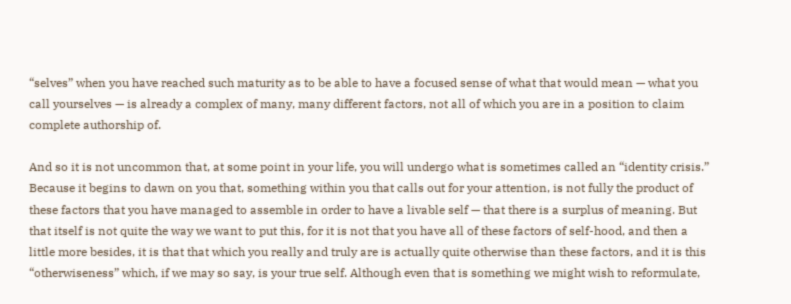“selves” when you have reached such maturity as to be able to have a focused sense of what that would mean — what you call yourselves — is already a complex of many, many different factors, not all of which you are in a position to claim complete authorship of.

And so it is not uncommon that, at some point in your life, you will undergo what is sometimes called an “identity crisis.” Because it begins to dawn on you that, something within you that calls out for your attention, is not fully the product of these factors that you have managed to assemble in order to have a livable self — that there is a surplus of meaning. But that itself is not quite the way we want to put this, for it is not that you have all of these factors of self-hood, and then a little more besides, it is that that which you really and truly are is actually quite otherwise than these factors, and it is this “otherwiseness” which, if we may so say, is your true self. Although even that is something we might wish to reformulate,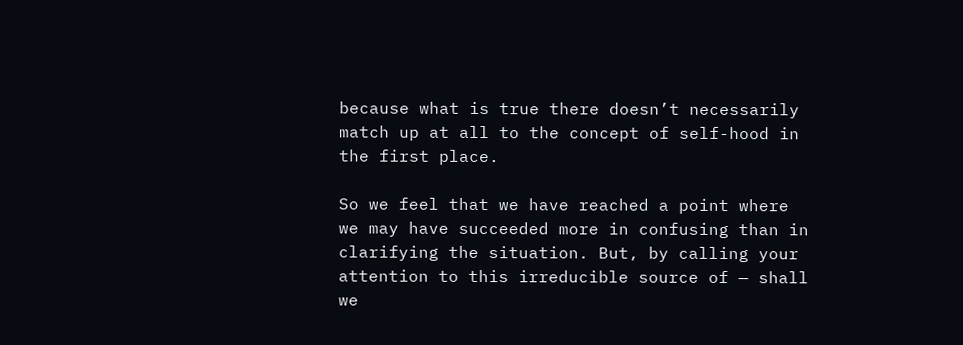because what is true there doesn’t necessarily match up at all to the concept of self-hood in the first place.

So we feel that we have reached a point where we may have succeeded more in confusing than in clarifying the situation. But, by calling your attention to this irreducible source of — shall we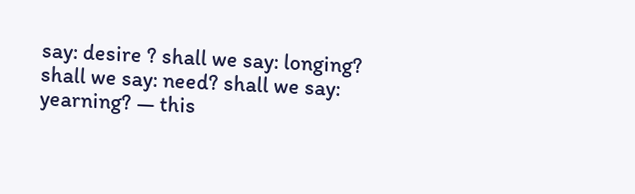say: desire ? shall we say: longing? shall we say: need? shall we say: yearning? — this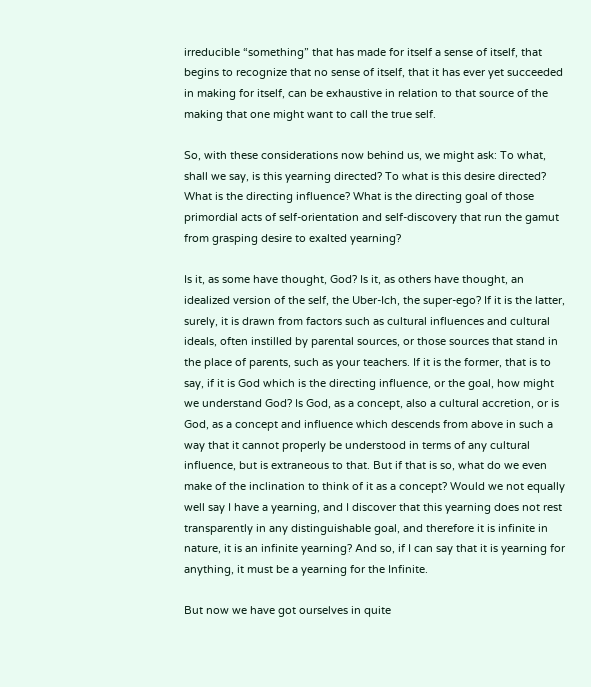irreducible “something” that has made for itself a sense of itself, that begins to recognize that no sense of itself, that it has ever yet succeeded in making for itself, can be exhaustive in relation to that source of the making that one might want to call the true self.

So, with these considerations now behind us, we might ask: To what, shall we say, is this yearning directed? To what is this desire directed? What is the directing influence? What is the directing goal of those primordial acts of self-orientation and self-discovery that run the gamut from grasping desire to exalted yearning?

Is it, as some have thought, God? Is it, as others have thought, an idealized version of the self, the Uber-Ich, the super-ego? If it is the latter, surely, it is drawn from factors such as cultural influences and cultural ideals, often instilled by parental sources, or those sources that stand in the place of parents, such as your teachers. If it is the former, that is to say, if it is God which is the directing influence, or the goal, how might we understand God? Is God, as a concept, also a cultural accretion, or is God, as a concept and influence which descends from above in such a way that it cannot properly be understood in terms of any cultural influence, but is extraneous to that. But if that is so, what do we even make of the inclination to think of it as a concept? Would we not equally well say I have a yearning, and I discover that this yearning does not rest transparently in any distinguishable goal, and therefore it is infinite in nature, it is an infinite yearning? And so, if I can say that it is yearning for anything, it must be a yearning for the Infinite.

But now we have got ourselves in quite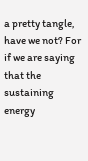a pretty tangle, have we not? For if we are saying that the sustaining energy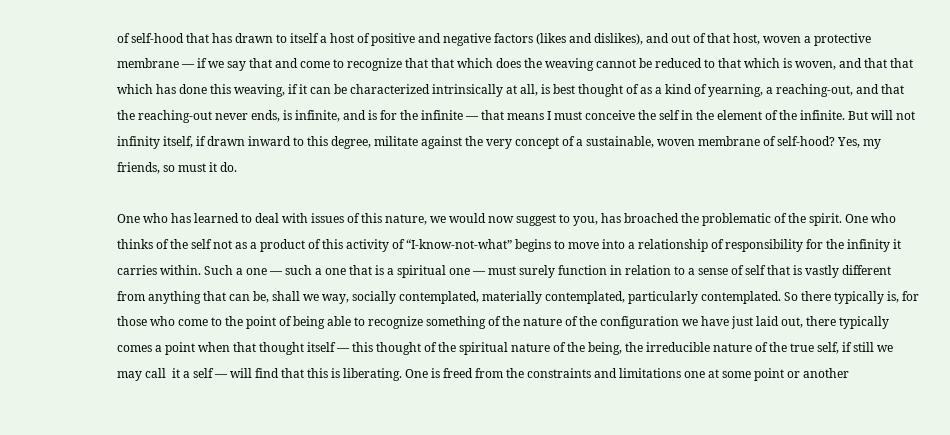of self-hood that has drawn to itself a host of positive and negative factors (likes and dislikes), and out of that host, woven a protective membrane — if we say that and come to recognize that that which does the weaving cannot be reduced to that which is woven, and that that which has done this weaving, if it can be characterized intrinsically at all, is best thought of as a kind of yearning, a reaching-out, and that the reaching-out never ends, is infinite, and is for the infinite — that means I must conceive the self in the element of the infinite. But will not infinity itself, if drawn inward to this degree, militate against the very concept of a sustainable, woven membrane of self-hood? Yes, my friends, so must it do.

One who has learned to deal with issues of this nature, we would now suggest to you, has broached the problematic of the spirit. One who thinks of the self not as a product of this activity of “I-know-not-what” begins to move into a relationship of responsibility for the infinity it carries within. Such a one — such a one that is a spiritual one — must surely function in relation to a sense of self that is vastly different from anything that can be, shall we way, socially contemplated, materially contemplated, particularly contemplated. So there typically is, for those who come to the point of being able to recognize something of the nature of the configuration we have just laid out, there typically comes a point when that thought itself — this thought of the spiritual nature of the being, the irreducible nature of the true self, if still we may call  it a self — will find that this is liberating. One is freed from the constraints and limitations one at some point or another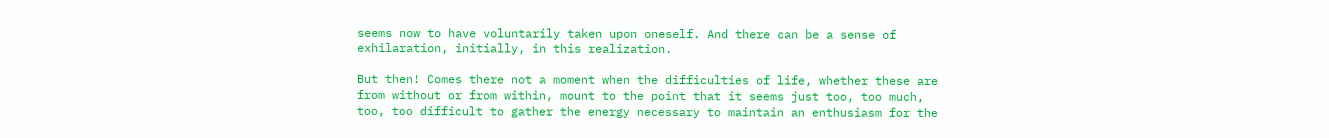seems now to have voluntarily taken upon oneself. And there can be a sense of exhilaration, initially, in this realization.

But then! Comes there not a moment when the difficulties of life, whether these are from without or from within, mount to the point that it seems just too, too much, too, too difficult to gather the energy necessary to maintain an enthusiasm for the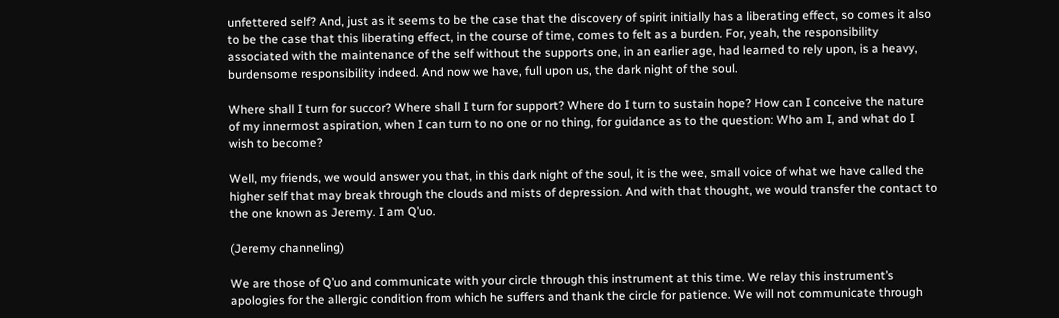unfettered self? And, just as it seems to be the case that the discovery of spirit initially has a liberating effect, so comes it also to be the case that this liberating effect, in the course of time, comes to felt as a burden. For, yeah, the responsibility associated with the maintenance of the self without the supports one, in an earlier age, had learned to rely upon, is a heavy, burdensome responsibility indeed. And now we have, full upon us, the dark night of the soul.

Where shall I turn for succor? Where shall I turn for support? Where do I turn to sustain hope? How can I conceive the nature of my innermost aspiration, when I can turn to no one or no thing, for guidance as to the question: Who am I, and what do I wish to become?

Well, my friends, we would answer you that, in this dark night of the soul, it is the wee, small voice of what we have called the higher self that may break through the clouds and mists of depression. And with that thought, we would transfer the contact to the one known as Jeremy. I am Q’uo.

(Jeremy channeling)

We are those of Q’uo and communicate with your circle through this instrument at this time. We relay this instrument’s apologies for the allergic condition from which he suffers and thank the circle for patience. We will not communicate through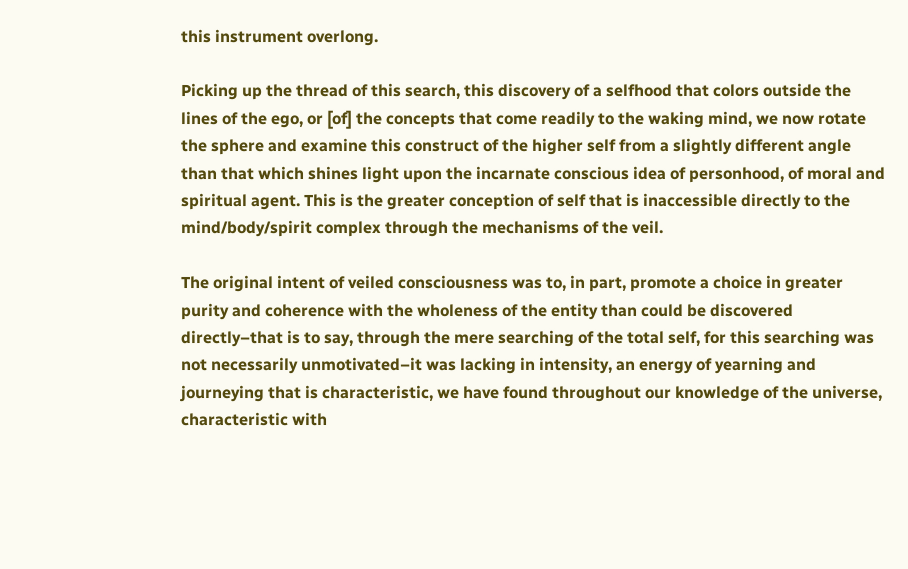this instrument overlong.

Picking up the thread of this search, this discovery of a selfhood that colors outside the lines of the ego, or [of] the concepts that come readily to the waking mind, we now rotate the sphere and examine this construct of the higher self from a slightly different angle than that which shines light upon the incarnate conscious idea of personhood, of moral and spiritual agent. This is the greater conception of self that is inaccessible directly to the mind/body/spirit complex through the mechanisms of the veil.

The original intent of veiled consciousness was to, in part, promote a choice in greater purity and coherence with the wholeness of the entity than could be discovered directly–that is to say, through the mere searching of the total self, for this searching was not necessarily unmotivated–it was lacking in intensity, an energy of yearning and journeying that is characteristic, we have found throughout our knowledge of the universe, characteristic with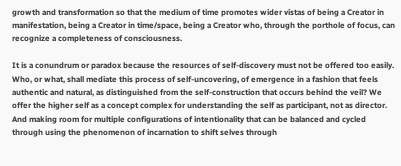growth and transformation so that the medium of time promotes wider vistas of being a Creator in manifestation, being a Creator in time/space, being a Creator who, through the porthole of focus, can recognize a completeness of consciousness.

It is a conundrum or paradox because the resources of self-discovery must not be offered too easily. Who, or what, shall mediate this process of self-uncovering, of emergence in a fashion that feels authentic and natural, as distinguished from the self-construction that occurs behind the veil? We offer the higher self as a concept complex for understanding the self as participant, not as director. And making room for multiple configurations of intentionality that can be balanced and cycled through using the phenomenon of incarnation to shift selves through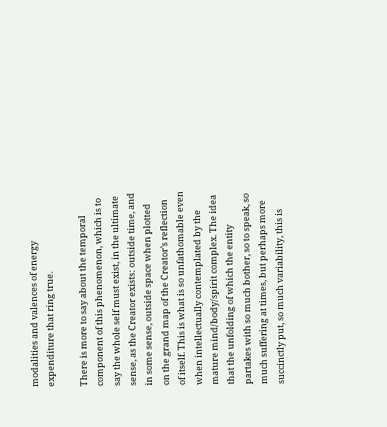modalities and valences of energy expenditure that ring true.

There is more to say about the temporal component of this phenomenon, which is to say the whole self must exist, in the ultimate sense, as the Creator exists: outside time, and in some sense, outside space when plotted on the grand map of the Creator’s reflection of itself. This is what is so unfathomable even when intellectually contemplated by the mature mind/body/spirit complex. The idea that the unfolding of which the entity partakes with so much bother, so to speak, so much suffering at times, but perhaps more succinctly put, so much variability, this is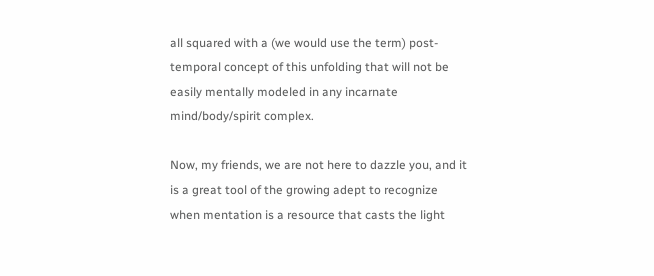all squared with a (we would use the term) post-temporal concept of this unfolding that will not be easily mentally modeled in any incarnate mind/body/spirit complex.

Now, my friends, we are not here to dazzle you, and it is a great tool of the growing adept to recognize when mentation is a resource that casts the light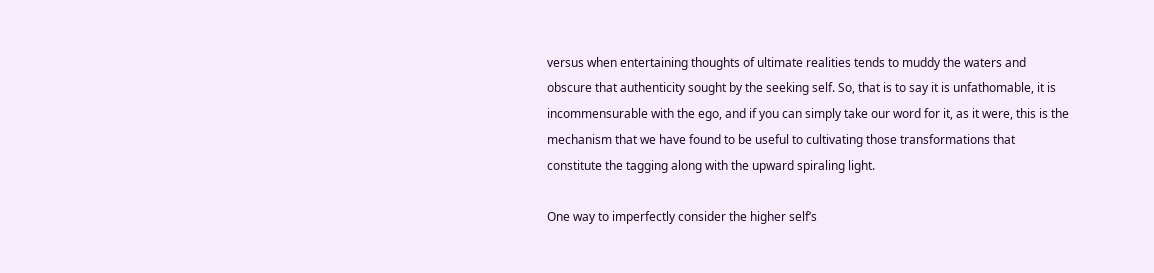versus when entertaining thoughts of ultimate realities tends to muddy the waters and obscure that authenticity sought by the seeking self. So, that is to say it is unfathomable, it is incommensurable with the ego, and if you can simply take our word for it, as it were, this is the mechanism that we have found to be useful to cultivating those transformations that constitute the tagging along with the upward spiraling light.

One way to imperfectly consider the higher self’s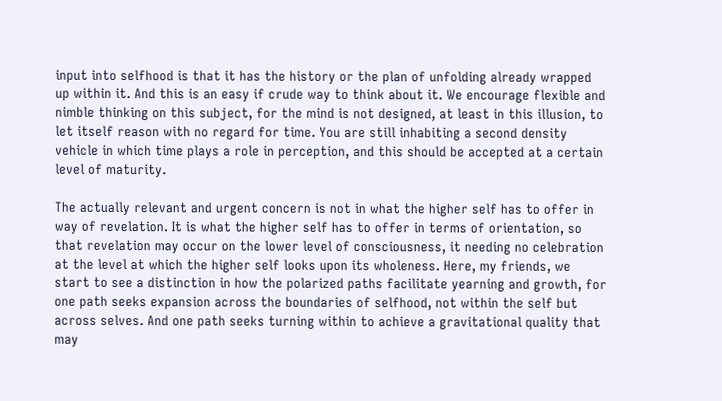input into selfhood is that it has the history or the plan of unfolding already wrapped up within it. And this is an easy if crude way to think about it. We encourage flexible and nimble thinking on this subject, for the mind is not designed, at least in this illusion, to let itself reason with no regard for time. You are still inhabiting a second density vehicle in which time plays a role in perception, and this should be accepted at a certain level of maturity.

The actually relevant and urgent concern is not in what the higher self has to offer in way of revelation. It is what the higher self has to offer in terms of orientation, so that revelation may occur on the lower level of consciousness, it needing no celebration at the level at which the higher self looks upon its wholeness. Here, my friends, we start to see a distinction in how the polarized paths facilitate yearning and growth, for one path seeks expansion across the boundaries of selfhood, not within the self but across selves. And one path seeks turning within to achieve a gravitational quality that may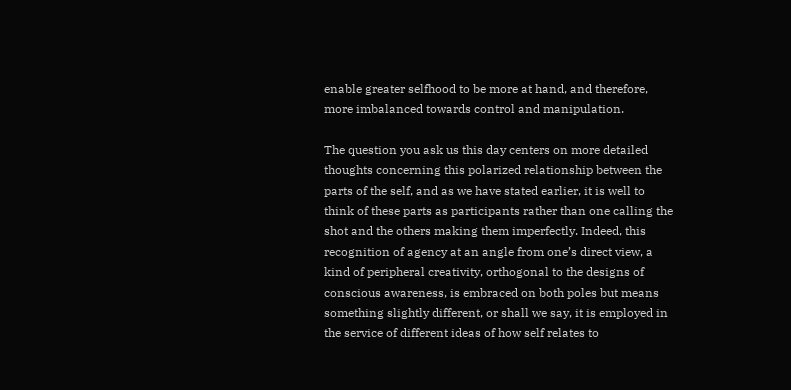enable greater selfhood to be more at hand, and therefore, more imbalanced towards control and manipulation.

The question you ask us this day centers on more detailed thoughts concerning this polarized relationship between the parts of the self, and as we have stated earlier, it is well to think of these parts as participants rather than one calling the shot and the others making them imperfectly. Indeed, this recognition of agency at an angle from one’s direct view, a kind of peripheral creativity, orthogonal to the designs of conscious awareness, is embraced on both poles but means something slightly different, or shall we say, it is employed in the service of different ideas of how self relates to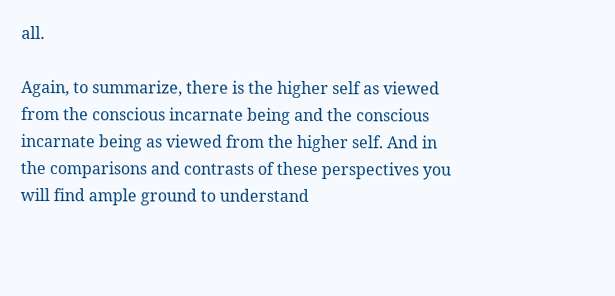all.

Again, to summarize, there is the higher self as viewed from the conscious incarnate being and the conscious incarnate being as viewed from the higher self. And in the comparisons and contrasts of these perspectives you will find ample ground to understand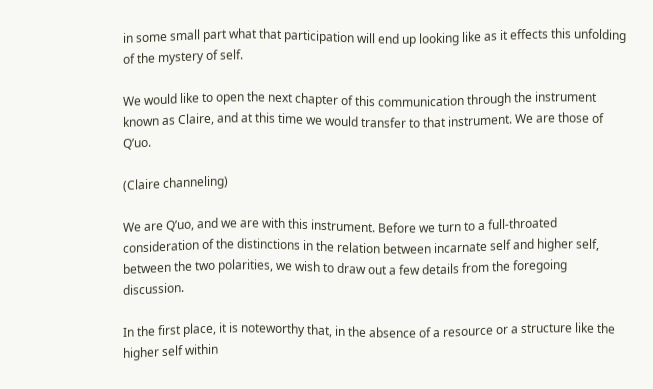in some small part what that participation will end up looking like as it effects this unfolding of the mystery of self.

We would like to open the next chapter of this communication through the instrument known as Claire, and at this time we would transfer to that instrument. We are those of Q’uo.

(Claire channeling)

We are Q’uo, and we are with this instrument. Before we turn to a full-throated consideration of the distinctions in the relation between incarnate self and higher self, between the two polarities, we wish to draw out a few details from the foregoing discussion.

In the first place, it is noteworthy that, in the absence of a resource or a structure like the higher self within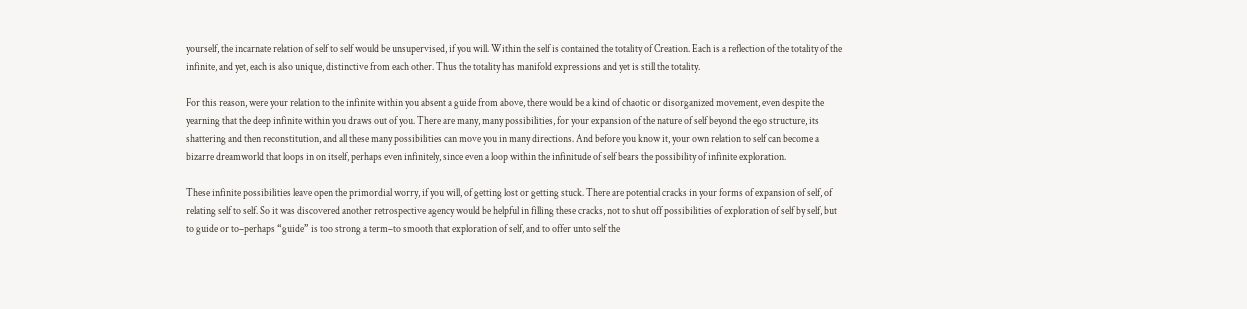yourself, the incarnate relation of self to self would be unsupervised, if you will. Within the self is contained the totality of Creation. Each is a reflection of the totality of the infinite, and yet, each is also unique, distinctive from each other. Thus the totality has manifold expressions and yet is still the totality.

For this reason, were your relation to the infinite within you absent a guide from above, there would be a kind of chaotic or disorganized movement, even despite the yearning that the deep infinite within you draws out of you. There are many, many possibilities, for your expansion of the nature of self beyond the ego structure, its shattering and then reconstitution, and all these many possibilities can move you in many directions. And before you know it, your own relation to self can become a bizarre dreamworld that loops in on itself, perhaps even infinitely, since even a loop within the infinitude of self bears the possibility of infinite exploration.

These infinite possibilities leave open the primordial worry, if you will, of getting lost or getting stuck. There are potential cracks in your forms of expansion of self, of relating self to self. So it was discovered another retrospective agency would be helpful in filling these cracks, not to shut off possibilities of exploration of self by self, but to guide or to–perhaps “guide” is too strong a term–to smooth that exploration of self, and to offer unto self the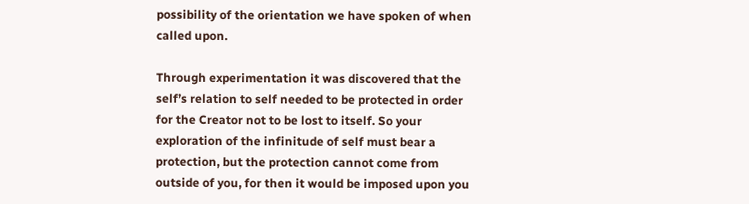possibility of the orientation we have spoken of when called upon.

Through experimentation it was discovered that the self’s relation to self needed to be protected in order for the Creator not to be lost to itself. So your exploration of the infinitude of self must bear a protection, but the protection cannot come from outside of you, for then it would be imposed upon you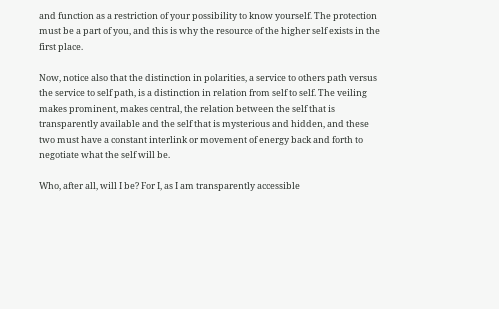and function as a restriction of your possibility to know yourself. The protection must be a part of you, and this is why the resource of the higher self exists in the first place.

Now, notice also that the distinction in polarities, a service to others path versus the service to self path, is a distinction in relation from self to self. The veiling makes prominent, makes central, the relation between the self that is transparently available and the self that is mysterious and hidden, and these two must have a constant interlink or movement of energy back and forth to negotiate what the self will be.

Who, after all, will I be? For I, as I am transparently accessible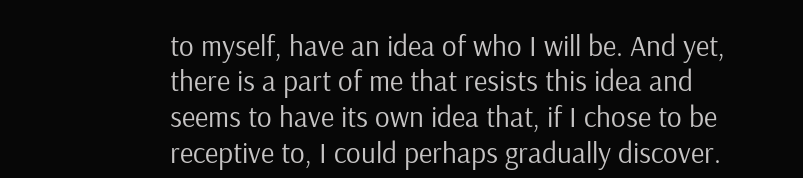to myself, have an idea of who I will be. And yet, there is a part of me that resists this idea and seems to have its own idea that, if I chose to be receptive to, I could perhaps gradually discover.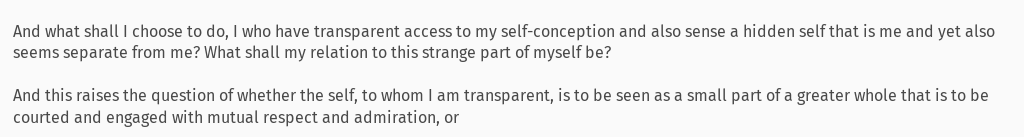And what shall I choose to do, I who have transparent access to my self-conception and also sense a hidden self that is me and yet also seems separate from me? What shall my relation to this strange part of myself be?

And this raises the question of whether the self, to whom I am transparent, is to be seen as a small part of a greater whole that is to be courted and engaged with mutual respect and admiration, or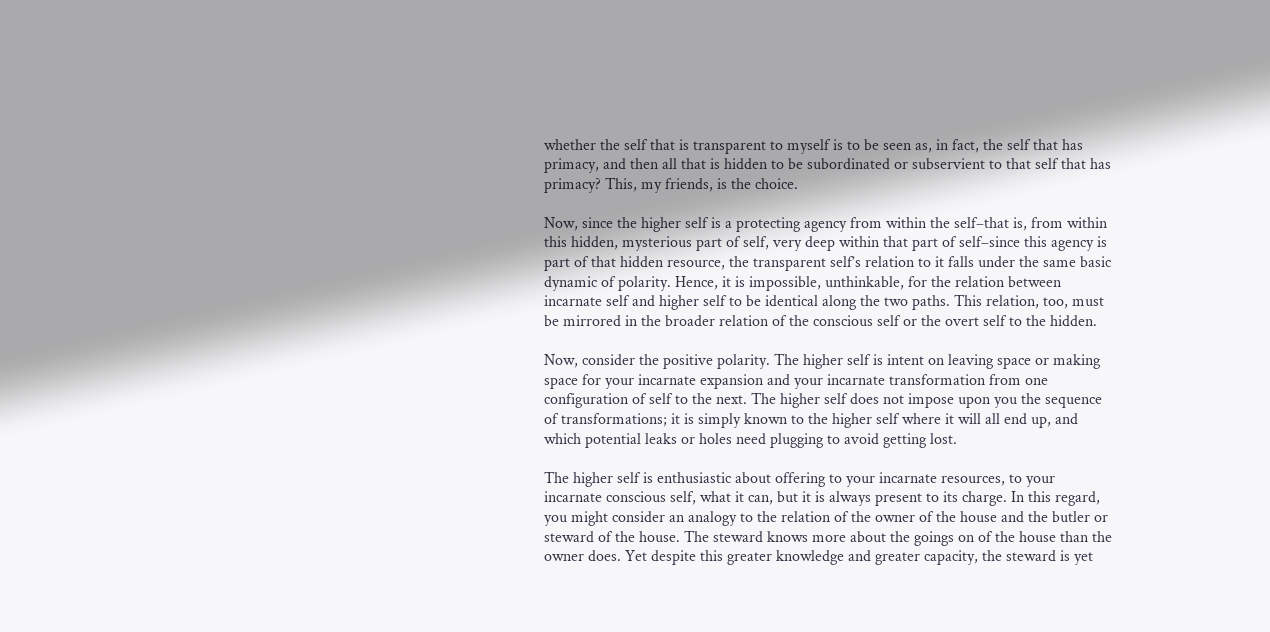whether the self that is transparent to myself is to be seen as, in fact, the self that has primacy, and then all that is hidden to be subordinated or subservient to that self that has primacy? This, my friends, is the choice.

Now, since the higher self is a protecting agency from within the self–that is, from within this hidden, mysterious part of self, very deep within that part of self–since this agency is part of that hidden resource, the transparent self’s relation to it falls under the same basic dynamic of polarity. Hence, it is impossible, unthinkable, for the relation between incarnate self and higher self to be identical along the two paths. This relation, too, must be mirrored in the broader relation of the conscious self or the overt self to the hidden.

Now, consider the positive polarity. The higher self is intent on leaving space or making space for your incarnate expansion and your incarnate transformation from one configuration of self to the next. The higher self does not impose upon you the sequence of transformations; it is simply known to the higher self where it will all end up, and which potential leaks or holes need plugging to avoid getting lost.

The higher self is enthusiastic about offering to your incarnate resources, to your incarnate conscious self, what it can, but it is always present to its charge. In this regard, you might consider an analogy to the relation of the owner of the house and the butler or steward of the house. The steward knows more about the goings on of the house than the owner does. Yet despite this greater knowledge and greater capacity, the steward is yet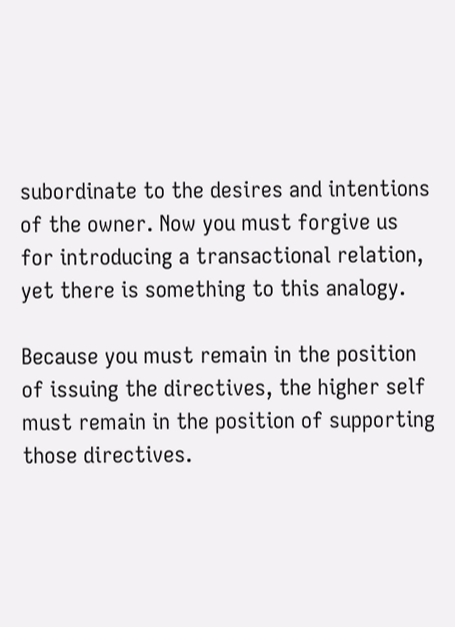subordinate to the desires and intentions of the owner. Now you must forgive us for introducing a transactional relation, yet there is something to this analogy.

Because you must remain in the position of issuing the directives, the higher self must remain in the position of supporting those directives.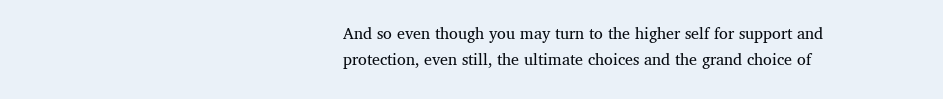And so even though you may turn to the higher self for support and protection, even still, the ultimate choices and the grand choice of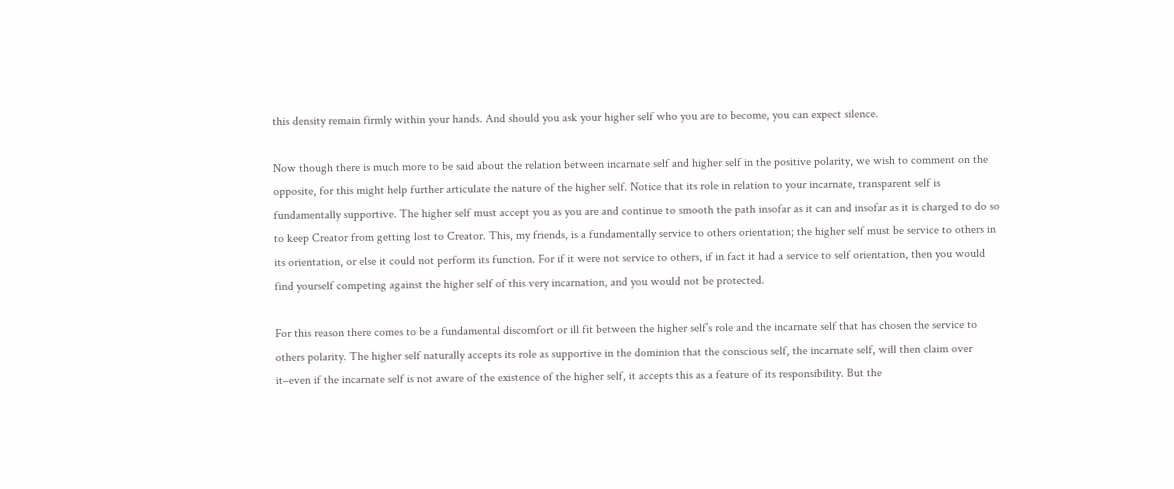this density remain firmly within your hands. And should you ask your higher self who you are to become, you can expect silence.

Now though there is much more to be said about the relation between incarnate self and higher self in the positive polarity, we wish to comment on the opposite, for this might help further articulate the nature of the higher self. Notice that its role in relation to your incarnate, transparent self is fundamentally supportive. The higher self must accept you as you are and continue to smooth the path insofar as it can and insofar as it is charged to do so to keep Creator from getting lost to Creator. This, my friends, is a fundamentally service to others orientation; the higher self must be service to others in its orientation, or else it could not perform its function. For if it were not service to others, if in fact it had a service to self orientation, then you would find yourself competing against the higher self of this very incarnation, and you would not be protected.

For this reason there comes to be a fundamental discomfort or ill fit between the higher self’s role and the incarnate self that has chosen the service to others polarity. The higher self naturally accepts its role as supportive in the dominion that the conscious self, the incarnate self, will then claim over it–even if the incarnate self is not aware of the existence of the higher self, it accepts this as a feature of its responsibility. But the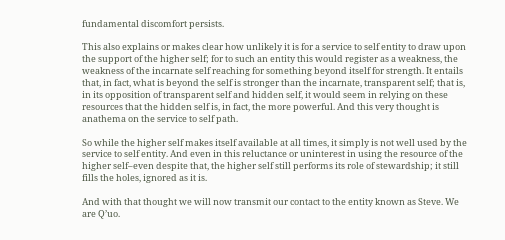fundamental discomfort persists.

This also explains or makes clear how unlikely it is for a service to self entity to draw upon the support of the higher self; for to such an entity this would register as a weakness, the weakness of the incarnate self reaching for something beyond itself for strength. It entails that, in fact, what is beyond the self is stronger than the incarnate, transparent self; that is, in its opposition of transparent self and hidden self, it would seem in relying on these resources that the hidden self is, in fact, the more powerful. And this very thought is anathema on the service to self path.

So while the higher self makes itself available at all times, it simply is not well used by the service to self entity. And even in this reluctance or uninterest in using the resource of the higher self–even despite that, the higher self still performs its role of stewardship; it still fills the holes, ignored as it is.

And with that thought we will now transmit our contact to the entity known as Steve. We are Q’uo.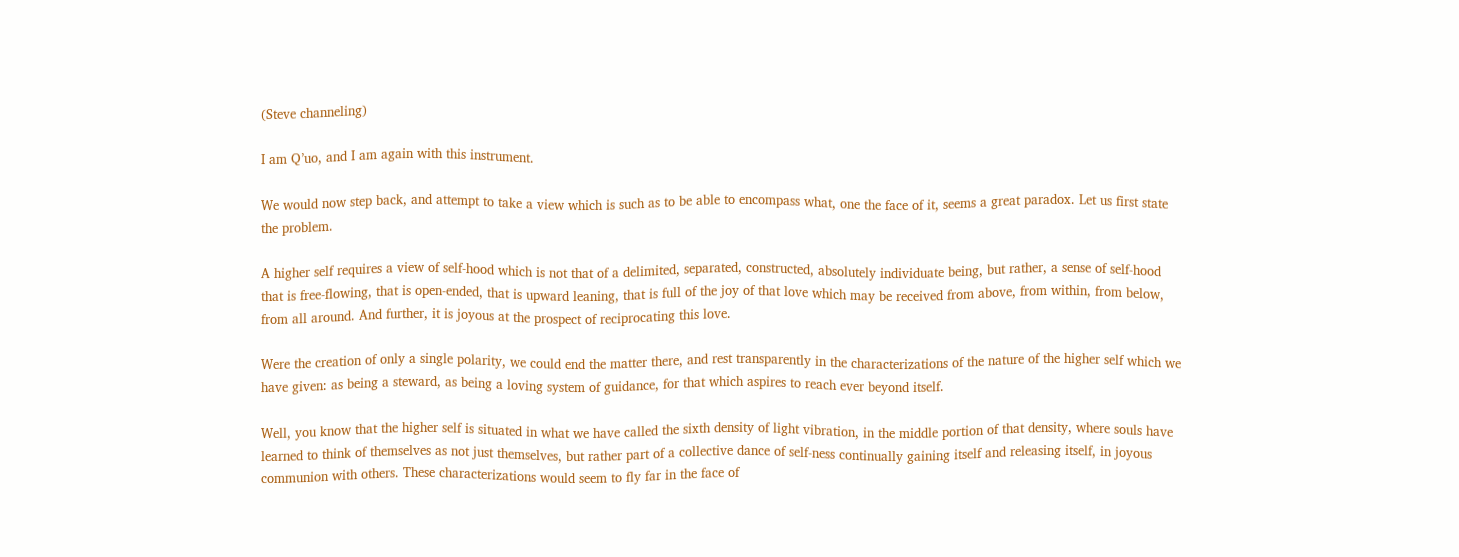(Steve channeling)

I am Q’uo, and I am again with this instrument.

We would now step back, and attempt to take a view which is such as to be able to encompass what, one the face of it, seems a great paradox. Let us first state the problem.

A higher self requires a view of self-hood which is not that of a delimited, separated, constructed, absolutely individuate being, but rather, a sense of self-hood that is free-flowing, that is open-ended, that is upward leaning, that is full of the joy of that love which may be received from above, from within, from below, from all around. And further, it is joyous at the prospect of reciprocating this love.

Were the creation of only a single polarity, we could end the matter there, and rest transparently in the characterizations of the nature of the higher self which we have given: as being a steward, as being a loving system of guidance, for that which aspires to reach ever beyond itself.

Well, you know that the higher self is situated in what we have called the sixth density of light vibration, in the middle portion of that density, where souls have learned to think of themselves as not just themselves, but rather part of a collective dance of self-ness continually gaining itself and releasing itself, in joyous communion with others. These characterizations would seem to fly far in the face of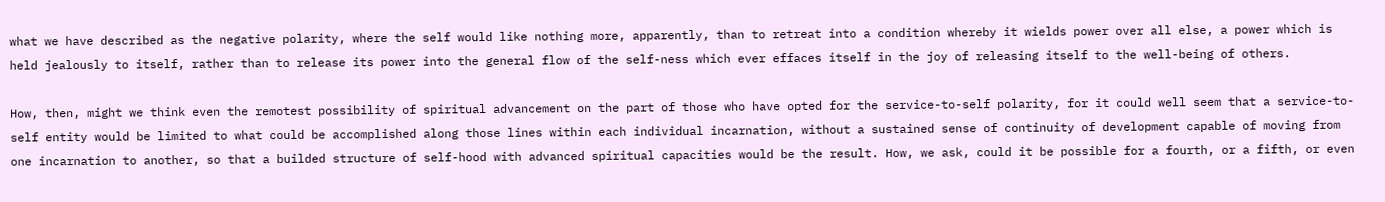what we have described as the negative polarity, where the self would like nothing more, apparently, than to retreat into a condition whereby it wields power over all else, a power which is held jealously to itself, rather than to release its power into the general flow of the self-ness which ever effaces itself in the joy of releasing itself to the well-being of others.

How, then, might we think even the remotest possibility of spiritual advancement on the part of those who have opted for the service-to-self polarity, for it could well seem that a service-to-self entity would be limited to what could be accomplished along those lines within each individual incarnation, without a sustained sense of continuity of development capable of moving from one incarnation to another, so that a builded structure of self-hood with advanced spiritual capacities would be the result. How, we ask, could it be possible for a fourth, or a fifth, or even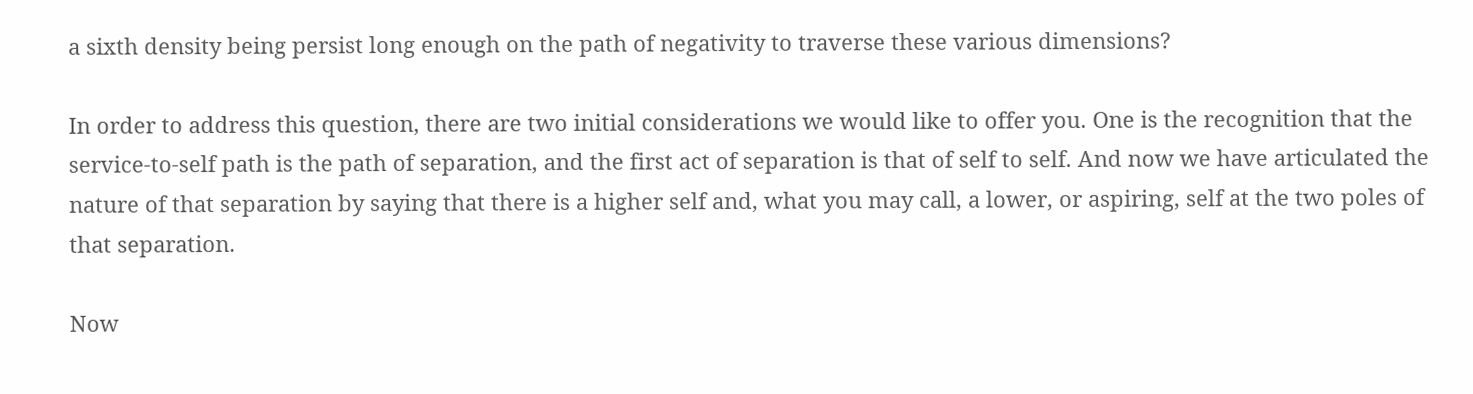a sixth density being persist long enough on the path of negativity to traverse these various dimensions?

In order to address this question, there are two initial considerations we would like to offer you. One is the recognition that the service-to-self path is the path of separation, and the first act of separation is that of self to self. And now we have articulated the nature of that separation by saying that there is a higher self and, what you may call, a lower, or aspiring, self at the two poles of that separation.

Now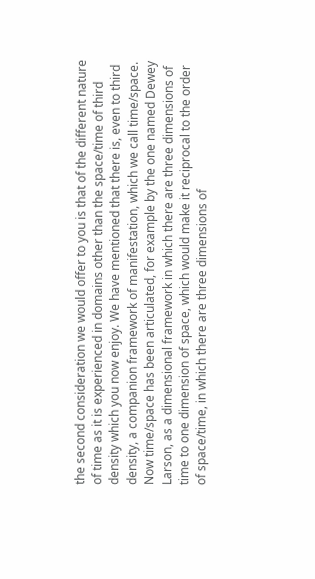the second consideration we would offer to you is that of the different nature of time as it is experienced in domains other than the space/time of third density which you now enjoy. We have mentioned that there is, even to third density, a companion framework of manifestation, which we call time/space. Now time/space has been articulated, for example by the one named Dewey Larson, as a dimensional framework in which there are three dimensions of time to one dimension of space, which would make it reciprocal to the order of space/time, in which there are three dimensions of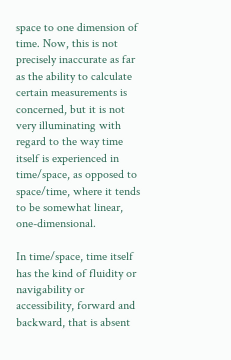space to one dimension of time. Now, this is not precisely inaccurate as far as the ability to calculate certain measurements is concerned, but it is not very illuminating with regard to the way time itself is experienced in time/space, as opposed to space/time, where it tends to be somewhat linear, one-dimensional.

In time/space, time itself has the kind of fluidity or navigability or accessibility, forward and backward, that is absent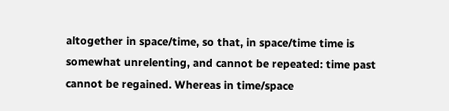altogether in space/time, so that, in space/time time is somewhat unrelenting, and cannot be repeated: time past cannot be regained. Whereas in time/space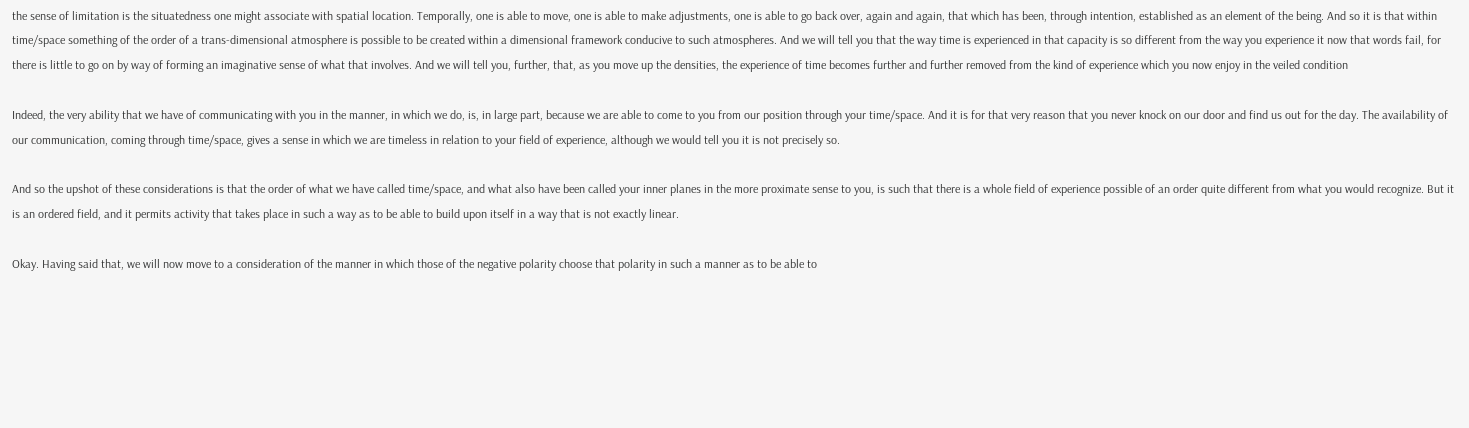the sense of limitation is the situatedness one might associate with spatial location. Temporally, one is able to move, one is able to make adjustments, one is able to go back over, again and again, that which has been, through intention, established as an element of the being. And so it is that within time/space something of the order of a trans-dimensional atmosphere is possible to be created within a dimensional framework conducive to such atmospheres. And we will tell you that the way time is experienced in that capacity is so different from the way you experience it now that words fail, for there is little to go on by way of forming an imaginative sense of what that involves. And we will tell you, further, that, as you move up the densities, the experience of time becomes further and further removed from the kind of experience which you now enjoy in the veiled condition

Indeed, the very ability that we have of communicating with you in the manner, in which we do, is, in large part, because we are able to come to you from our position through your time/space. And it is for that very reason that you never knock on our door and find us out for the day. The availability of our communication, coming through time/space, gives a sense in which we are timeless in relation to your field of experience, although we would tell you it is not precisely so.

And so the upshot of these considerations is that the order of what we have called time/space, and what also have been called your inner planes in the more proximate sense to you, is such that there is a whole field of experience possible of an order quite different from what you would recognize. But it is an ordered field, and it permits activity that takes place in such a way as to be able to build upon itself in a way that is not exactly linear.

Okay. Having said that, we will now move to a consideration of the manner in which those of the negative polarity choose that polarity in such a manner as to be able to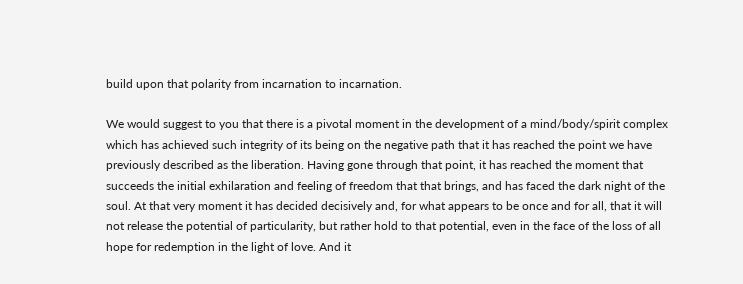build upon that polarity from incarnation to incarnation.

We would suggest to you that there is a pivotal moment in the development of a mind/body/spirit complex which has achieved such integrity of its being on the negative path that it has reached the point we have previously described as the liberation. Having gone through that point, it has reached the moment that succeeds the initial exhilaration and feeling of freedom that that brings, and has faced the dark night of the soul. At that very moment it has decided decisively and, for what appears to be once and for all, that it will not release the potential of particularity, but rather hold to that potential, even in the face of the loss of all hope for redemption in the light of love. And it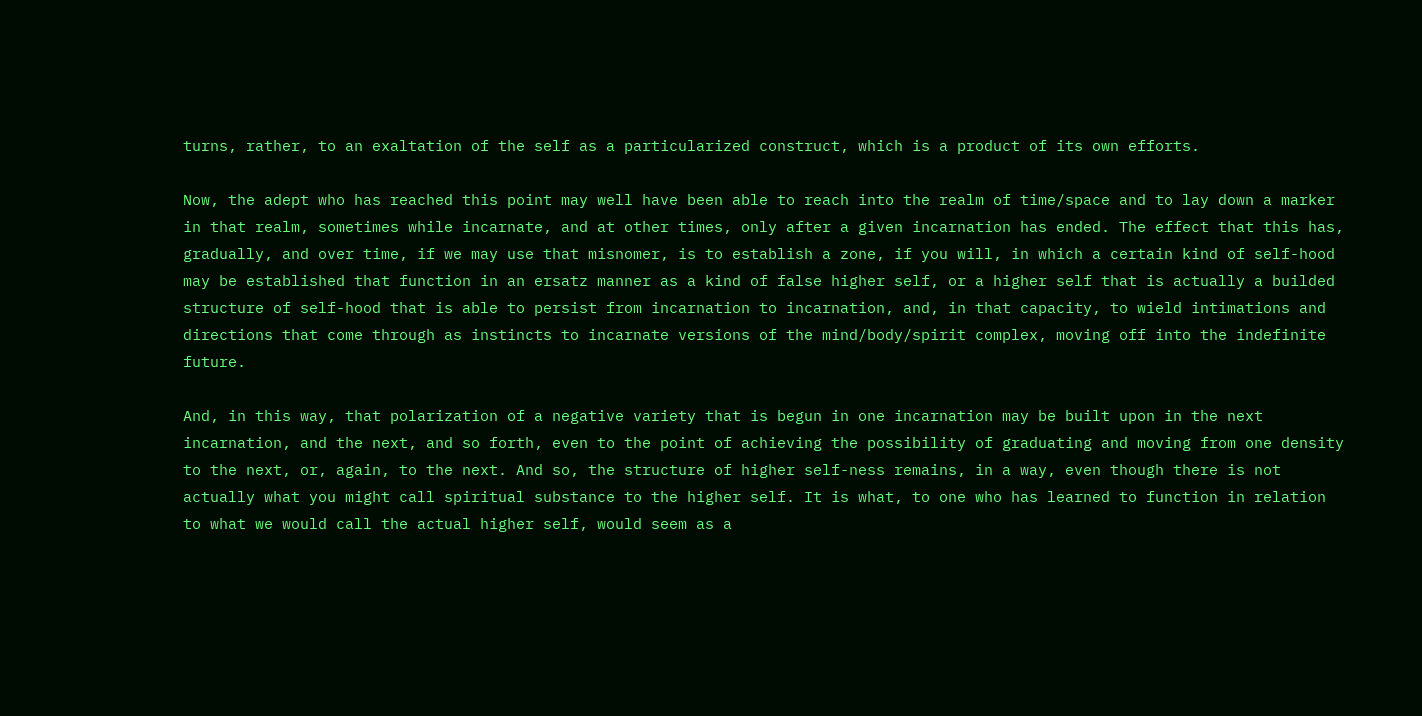turns, rather, to an exaltation of the self as a particularized construct, which is a product of its own efforts.

Now, the adept who has reached this point may well have been able to reach into the realm of time/space and to lay down a marker in that realm, sometimes while incarnate, and at other times, only after a given incarnation has ended. The effect that this has, gradually, and over time, if we may use that misnomer, is to establish a zone, if you will, in which a certain kind of self-hood may be established that function in an ersatz manner as a kind of false higher self, or a higher self that is actually a builded structure of self-hood that is able to persist from incarnation to incarnation, and, in that capacity, to wield intimations and directions that come through as instincts to incarnate versions of the mind/body/spirit complex, moving off into the indefinite future.

And, in this way, that polarization of a negative variety that is begun in one incarnation may be built upon in the next incarnation, and the next, and so forth, even to the point of achieving the possibility of graduating and moving from one density to the next, or, again, to the next. And so, the structure of higher self-ness remains, in a way, even though there is not actually what you might call spiritual substance to the higher self. It is what, to one who has learned to function in relation to what we would call the actual higher self, would seem as a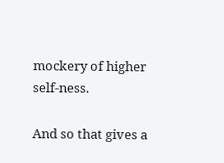mockery of higher self-ness.

And so that gives a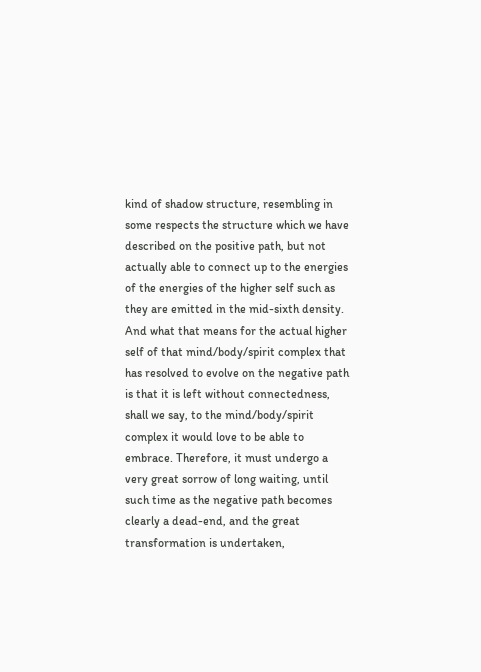kind of shadow structure, resembling in some respects the structure which we have described on the positive path, but not actually able to connect up to the energies of the energies of the higher self such as they are emitted in the mid-sixth density. And what that means for the actual higher self of that mind/body/spirit complex that has resolved to evolve on the negative path is that it is left without connectedness, shall we say, to the mind/body/spirit complex it would love to be able to embrace. Therefore, it must undergo a very great sorrow of long waiting, until such time as the negative path becomes clearly a dead-end, and the great transformation is undertaken,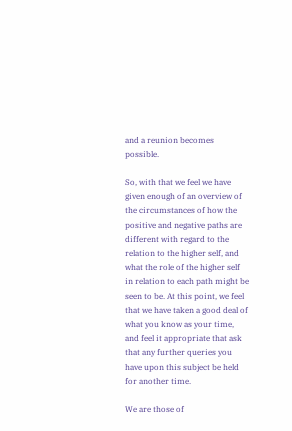and a reunion becomes possible.

So, with that we feel we have given enough of an overview of the circumstances of how the positive and negative paths are different with regard to the relation to the higher self, and what the role of the higher self in relation to each path might be seen to be. At this point, we feel that we have taken a good deal of what you know as your time, and feel it appropriate that ask that any further queries you have upon this subject be held for another time.

We are those of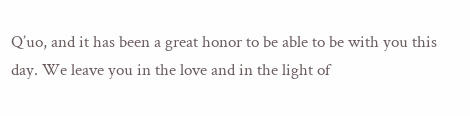Q’uo, and it has been a great honor to be able to be with you this day. We leave you in the love and in the light of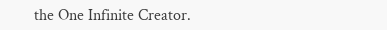the One Infinite Creator.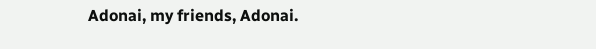Adonai, my friends, Adonai.